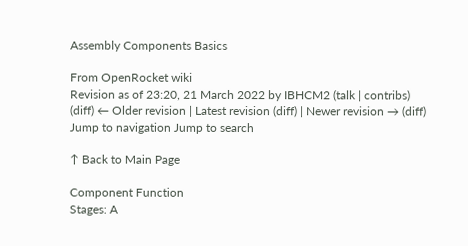Assembly Components Basics

From OpenRocket wiki
Revision as of 23:20, 21 March 2022 by IBHCM2 (talk | contribs)
(diff) ← Older revision | Latest revision (diff) | Newer revision → (diff)
Jump to navigation Jump to search

↑ Back to Main Page

Component Function
Stages: A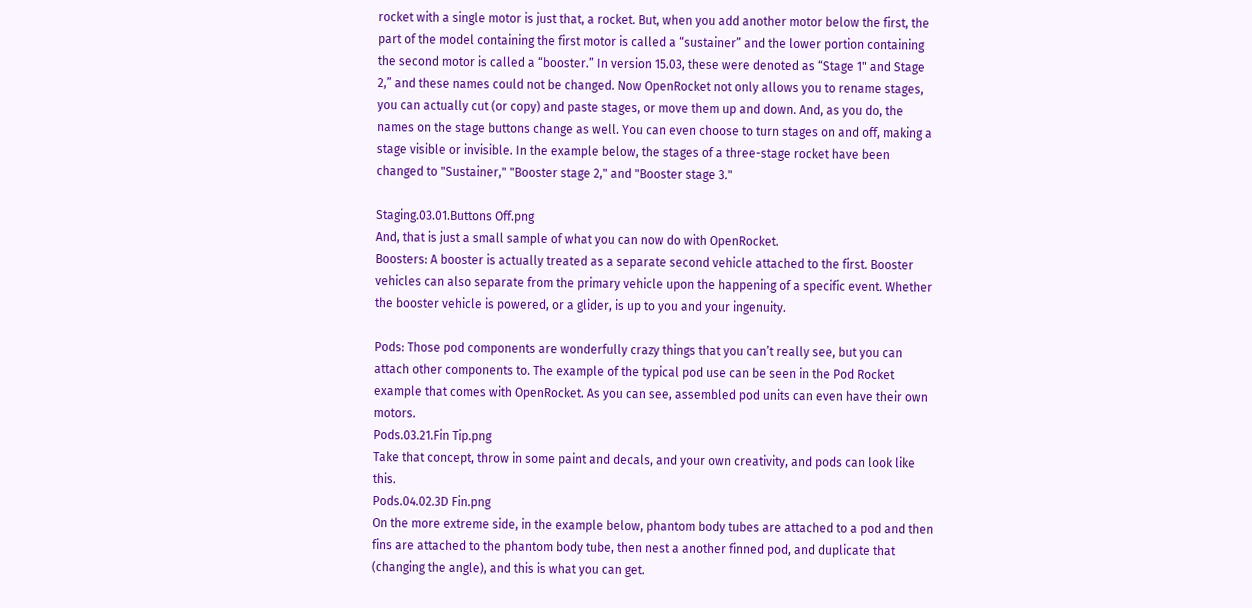rocket with a single motor is just that, a rocket. But, when you add another motor below the first, the part of the model containing the first motor is called a “sustainer” and the lower portion containing the second motor is called a “booster.” In version 15.03, these were denoted as “Stage 1" and Stage 2,” and these names could not be changed. Now OpenRocket not only allows you to rename stages, you can actually cut (or copy) and paste stages, or move them up and down. And, as you do, the names on the stage buttons change as well. You can even choose to turn stages on and off, making a stage visible or invisible. In the example below, the stages of a three-stage rocket have been changed to "Sustainer," "Booster stage 2," and "Booster stage 3."

Staging.03.01.Buttons Off.png
And, that is just a small sample of what you can now do with OpenRocket.
Boosters: A booster is actually treated as a separate second vehicle attached to the first. Booster vehicles can also separate from the primary vehicle upon the happening of a specific event. Whether the booster vehicle is powered, or a glider, is up to you and your ingenuity.

Pods: Those pod components are wonderfully crazy things that you can’t really see, but you can attach other components to. The example of the typical pod use can be seen in the Pod Rocket example that comes with OpenRocket. As you can see, assembled pod units can even have their own motors.
Pods.03.21.Fin Tip.png
Take that concept, throw in some paint and decals, and your own creativity, and pods can look like this.
Pods.04.02.3D Fin.png
On the more extreme side, in the example below, phantom body tubes are attached to a pod and then fins are attached to the phantom body tube, then nest a another finned pod, and duplicate that (changing the angle), and this is what you can get.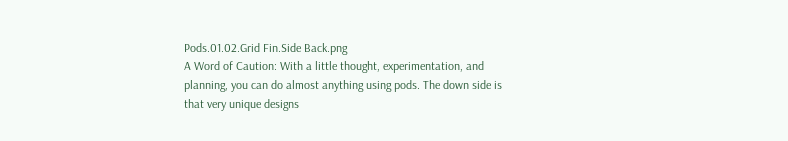Pods.01.02.Grid Fin.Side Back.png
A Word of Caution: With a little thought, experimentation, and planning, you can do almost anything using pods. The down side is that very unique designs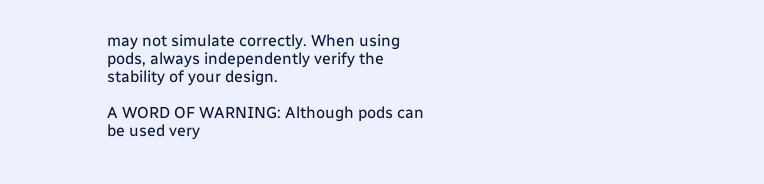may not simulate correctly. When using pods, always independently verify the stability of your design.

A WORD OF WARNING: Although pods can be used very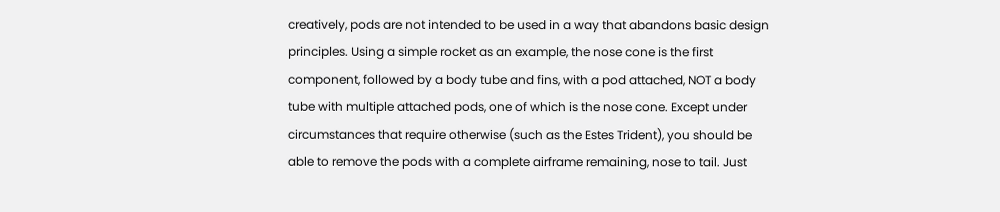creatively, pods are not intended to be used in a way that abandons basic design principles. Using a simple rocket as an example, the nose cone is the first component, followed by a body tube and fins, with a pod attached, NOT a body tube with multiple attached pods, one of which is the nose cone. Except under circumstances that require otherwise (such as the Estes Trident), you should be able to remove the pods with a complete airframe remaining, nose to tail. Just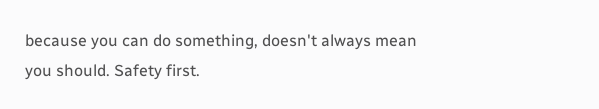because you can do something, doesn't always mean you should. Safety first.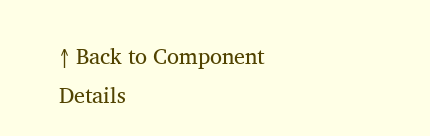↑ Back to Component Details